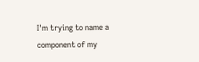I'm trying to name a component of my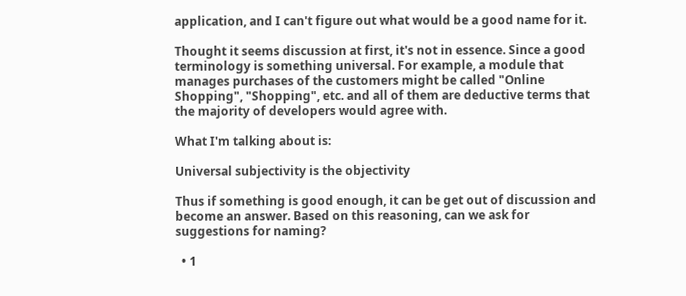application, and I can't figure out what would be a good name for it.

Thought it seems discussion at first, it's not in essence. Since a good terminology is something universal. For example, a module that manages purchases of the customers might be called "Online Shopping", "Shopping", etc. and all of them are deductive terms that the majority of developers would agree with.

What I'm talking about is:

Universal subjectivity is the objectivity

Thus if something is good enough, it can be get out of discussion and become an answer. Based on this reasoning, can we ask for suggestions for naming?

  • 1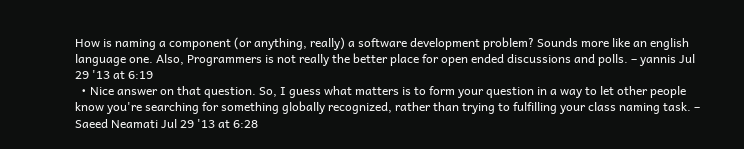How is naming a component (or anything, really) a software development problem? Sounds more like an english language one. Also, Programmers is not really the better place for open ended discussions and polls. – yannis Jul 29 '13 at 6:19
  • Nice answer on that question. So, I guess what matters is to form your question in a way to let other people know you're searching for something globally recognized, rather than trying to fulfilling your class naming task. – Saeed Neamati Jul 29 '13 at 6:28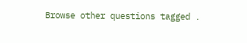Browse other questions tagged .